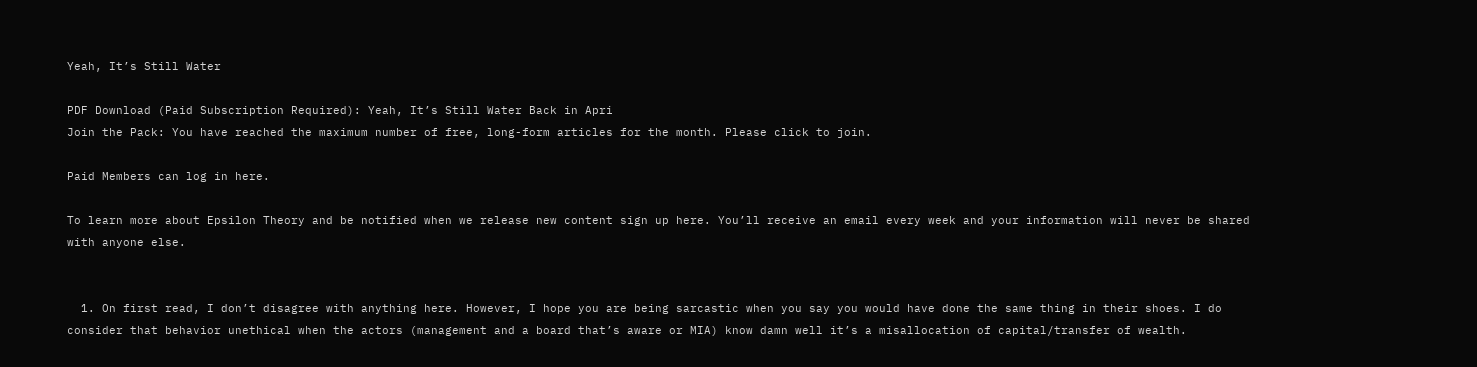Yeah, It’s Still Water

PDF Download (Paid Subscription Required): Yeah, It’s Still Water Back in Apri
Join the Pack: You have reached the maximum number of free, long-form articles for the month. Please click to join.

Paid Members can log in here.

To learn more about Epsilon Theory and be notified when we release new content sign up here. You’ll receive an email every week and your information will never be shared with anyone else.


  1. On first read, I don’t disagree with anything here. However, I hope you are being sarcastic when you say you would have done the same thing in their shoes. I do consider that behavior unethical when the actors (management and a board that’s aware or MIA) know damn well it’s a misallocation of capital/transfer of wealth.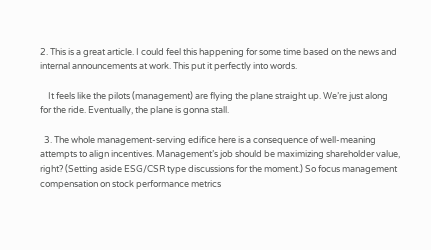2. This is a great article. I could feel this happening for some time based on the news and internal announcements at work. This put it perfectly into words.

    It feels like the pilots (management) are flying the plane straight up. We’re just along for the ride. Eventually, the plane is gonna stall.

  3. The whole management-serving edifice here is a consequence of well-meaning attempts to align incentives. Management’s job should be maximizing shareholder value, right? (Setting aside ESG/CSR type discussions for the moment.) So focus management compensation on stock performance metrics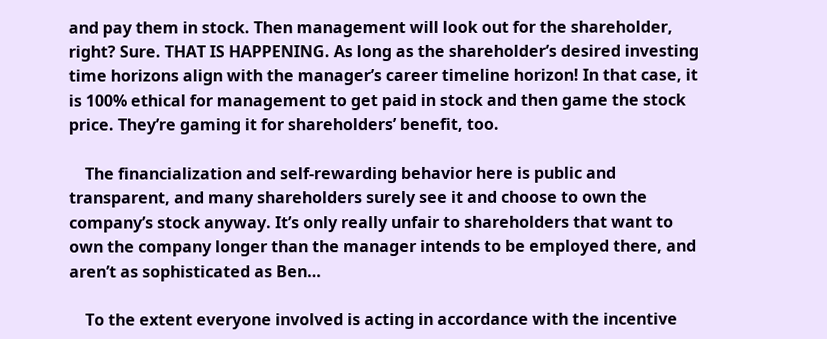and pay them in stock. Then management will look out for the shareholder, right? Sure. THAT IS HAPPENING. As long as the shareholder’s desired investing time horizons align with the manager’s career timeline horizon! In that case, it is 100% ethical for management to get paid in stock and then game the stock price. They’re gaming it for shareholders’ benefit, too.

    The financialization and self-rewarding behavior here is public and transparent, and many shareholders surely see it and choose to own the company’s stock anyway. It’s only really unfair to shareholders that want to own the company longer than the manager intends to be employed there, and aren’t as sophisticated as Ben…

    To the extent everyone involved is acting in accordance with the incentive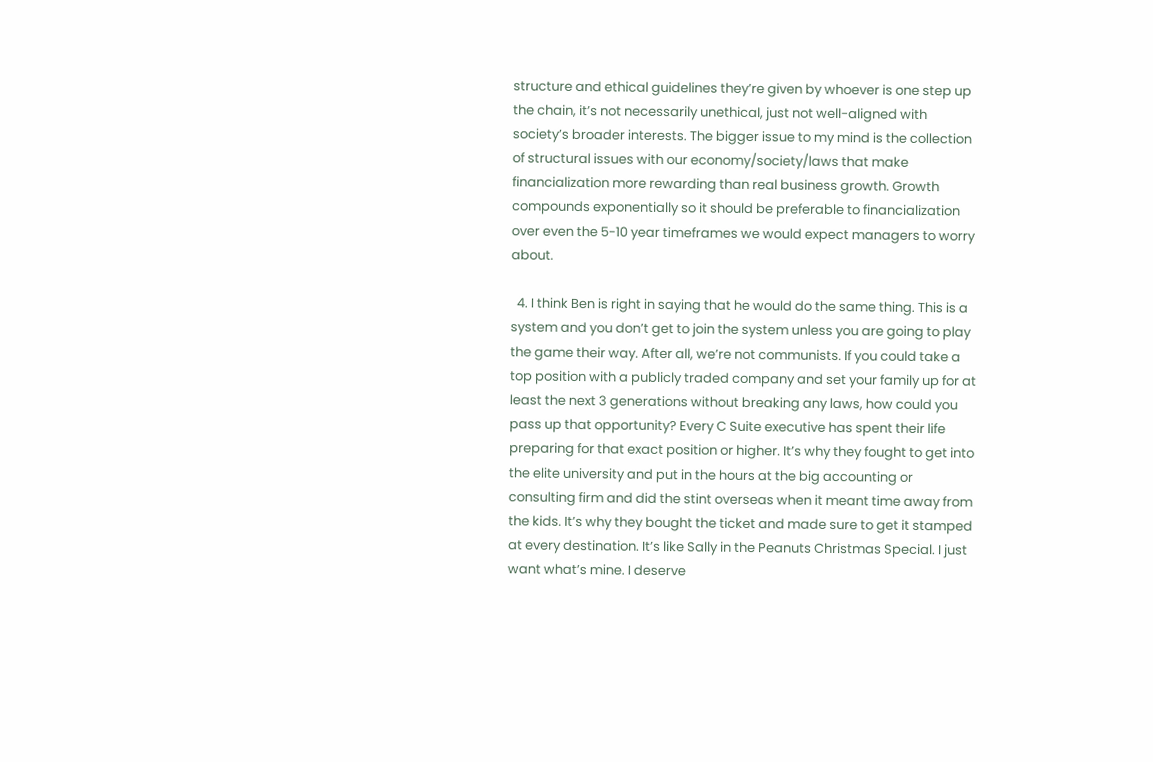structure and ethical guidelines they’re given by whoever is one step up the chain, it’s not necessarily unethical, just not well-aligned with society’s broader interests. The bigger issue to my mind is the collection of structural issues with our economy/society/laws that make financialization more rewarding than real business growth. Growth compounds exponentially so it should be preferable to financialization over even the 5-10 year timeframes we would expect managers to worry about.

  4. I think Ben is right in saying that he would do the same thing. This is a system and you don’t get to join the system unless you are going to play the game their way. After all, we’re not communists. If you could take a top position with a publicly traded company and set your family up for at least the next 3 generations without breaking any laws, how could you pass up that opportunity? Every C Suite executive has spent their life preparing for that exact position or higher. It’s why they fought to get into the elite university and put in the hours at the big accounting or consulting firm and did the stint overseas when it meant time away from the kids. It’s why they bought the ticket and made sure to get it stamped at every destination. It’s like Sally in the Peanuts Christmas Special. I just want what’s mine. I deserve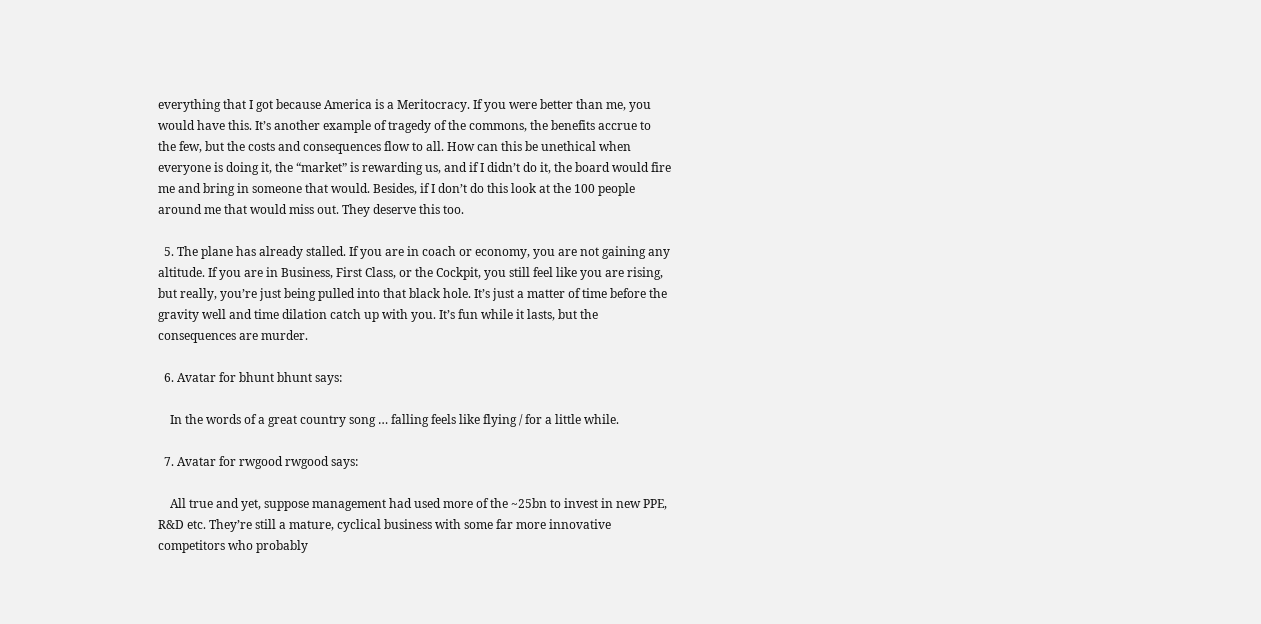everything that I got because America is a Meritocracy. If you were better than me, you would have this. It’s another example of tragedy of the commons, the benefits accrue to the few, but the costs and consequences flow to all. How can this be unethical when everyone is doing it, the “market” is rewarding us, and if I didn’t do it, the board would fire me and bring in someone that would. Besides, if I don’t do this look at the 100 people around me that would miss out. They deserve this too.

  5. The plane has already stalled. If you are in coach or economy, you are not gaining any altitude. If you are in Business, First Class, or the Cockpit, you still feel like you are rising, but really, you’re just being pulled into that black hole. It’s just a matter of time before the gravity well and time dilation catch up with you. It’s fun while it lasts, but the consequences are murder.

  6. Avatar for bhunt bhunt says:

    In the words of a great country song … falling feels like flying / for a little while.

  7. Avatar for rwgood rwgood says:

    All true and yet, suppose management had used more of the ~25bn to invest in new PPE, R&D etc. They’re still a mature, cyclical business with some far more innovative competitors who probably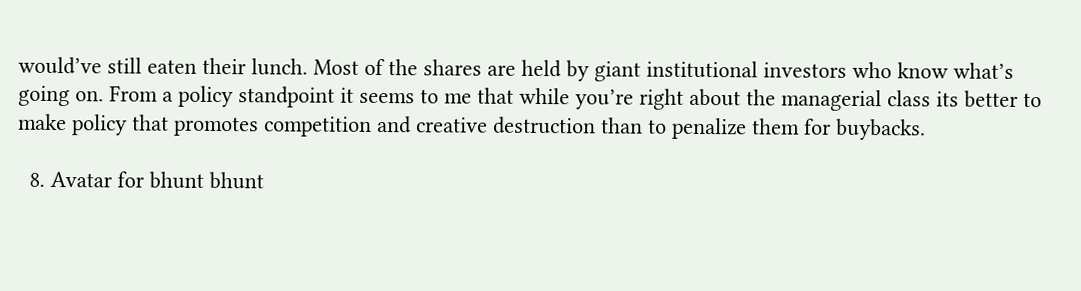would’ve still eaten their lunch. Most of the shares are held by giant institutional investors who know what’s going on. From a policy standpoint it seems to me that while you’re right about the managerial class its better to make policy that promotes competition and creative destruction than to penalize them for buybacks.

  8. Avatar for bhunt bhunt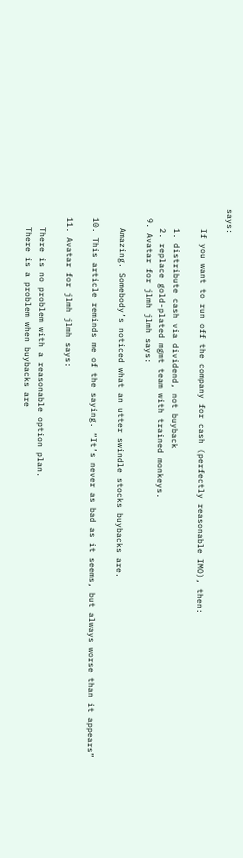says:

    If you want to run off the company for cash (perfectly reasonable IMO), then:

    1. distribute cash via dividend, not buyback
    2. replace gold-plated mgmt team with trained monkeys.
  9. Avatar for jlmh jlmh says:

    Amazing. Somebody’s noticed what an utter swindle stocks buybacks are.

  10. This article reminds me of the saying. “It’s never as bad as it seems, but always worse than it appears”

  11. Avatar for jlmh jlmh says:

    There is no problem with a reasonable option plan.
    There is a problem when buybacks are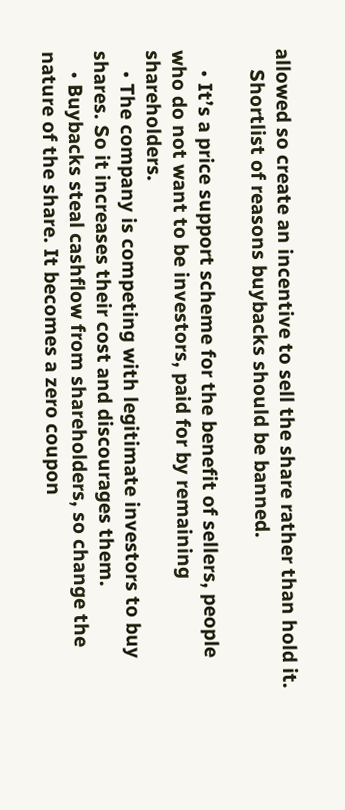allowed so create an incentive to sell the share rather than hold it.
    Shortlist of reasons buybacks should be banned.

    • It’s a price support scheme for the benefit of sellers, people who do not want to be investors, paid for by remaining shareholders.
    • The company is competing with legitimate investors to buy shares. So it increases their cost and discourages them.
    • Buybacks steal cashflow from shareholders, so change the nature of the share. It becomes a zero coupon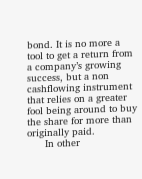bond. It is no more a tool to get a return from a company’s growing success, but a non cashflowing instrument that relies on a greater fool being around to buy the share for more than originally paid.
      In other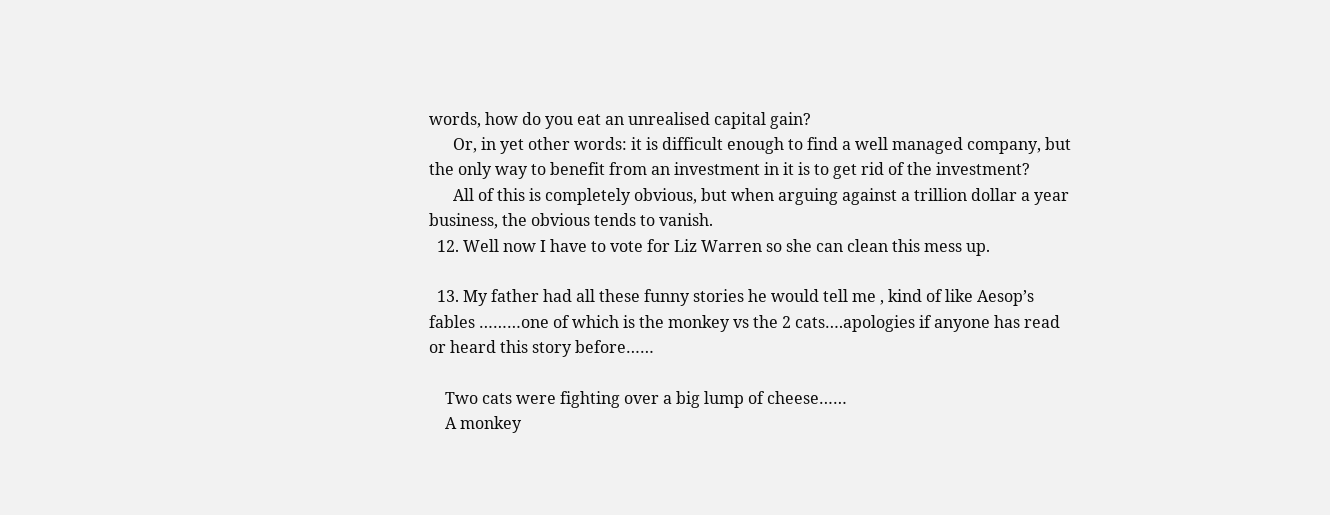words, how do you eat an unrealised capital gain?
      Or, in yet other words: it is difficult enough to find a well managed company, but the only way to benefit from an investment in it is to get rid of the investment?
      All of this is completely obvious, but when arguing against a trillion dollar a year business, the obvious tends to vanish.
  12. Well now I have to vote for Liz Warren so she can clean this mess up.

  13. My father had all these funny stories he would tell me , kind of like Aesop’s fables ………one of which is the monkey vs the 2 cats….apologies if anyone has read or heard this story before……

    Two cats were fighting over a big lump of cheese……
    A monkey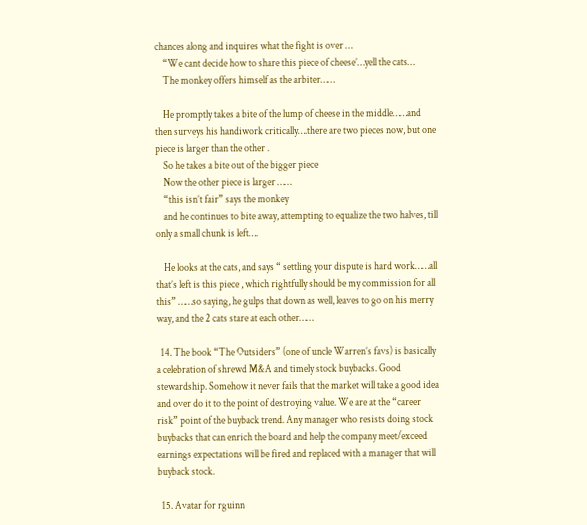chances along and inquires what the fight is over …
    “We cant decide how to share this piece of cheese’…yell the cats…
    The monkey offers himself as the arbiter……

    He promptly takes a bite of the lump of cheese in the middle……and then surveys his handiwork critically….there are two pieces now, but one piece is larger than the other .
    So he takes a bite out of the bigger piece
    Now the other piece is larger ……
    “this isn’t fair” says the monkey
    and he continues to bite away, attempting to equalize the two halves, till only a small chunk is left….

    He looks at the cats, and says “ settling your dispute is hard work……all that’s left is this piece , which rightfully should be my commission for all this” ……so saying, he gulps that down as well, leaves to go on his merry way, and the 2 cats stare at each other……

  14. The book “The Outsiders” (one of uncle Warren’s favs) is basically a celebration of shrewd M&A and timely stock buybacks. Good stewardship. Somehow it never fails that the market will take a good idea and over do it to the point of destroying value. We are at the “career risk” point of the buyback trend. Any manager who resists doing stock buybacks that can enrich the board and help the company meet/exceed earnings expectations will be fired and replaced with a manager that will buyback stock.

  15. Avatar for rguinn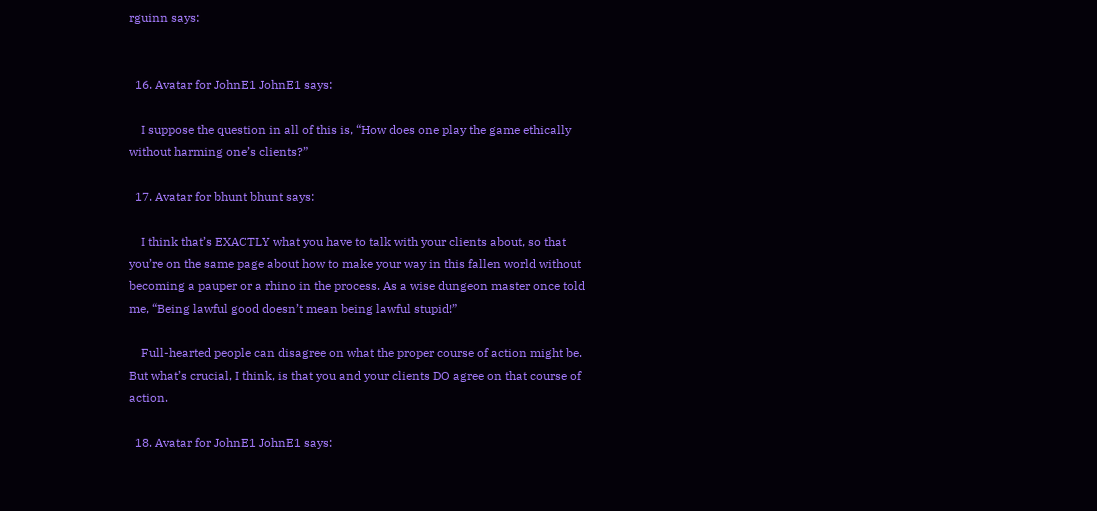rguinn says:


  16. Avatar for JohnE1 JohnE1 says:

    I suppose the question in all of this is, “How does one play the game ethically without harming one’s clients?”

  17. Avatar for bhunt bhunt says:

    I think that’s EXACTLY what you have to talk with your clients about, so that you’re on the same page about how to make your way in this fallen world without becoming a pauper or a rhino in the process. As a wise dungeon master once told me, “Being lawful good doesn’t mean being lawful stupid!”

    Full-hearted people can disagree on what the proper course of action might be. But what’s crucial, I think, is that you and your clients DO agree on that course of action.

  18. Avatar for JohnE1 JohnE1 says: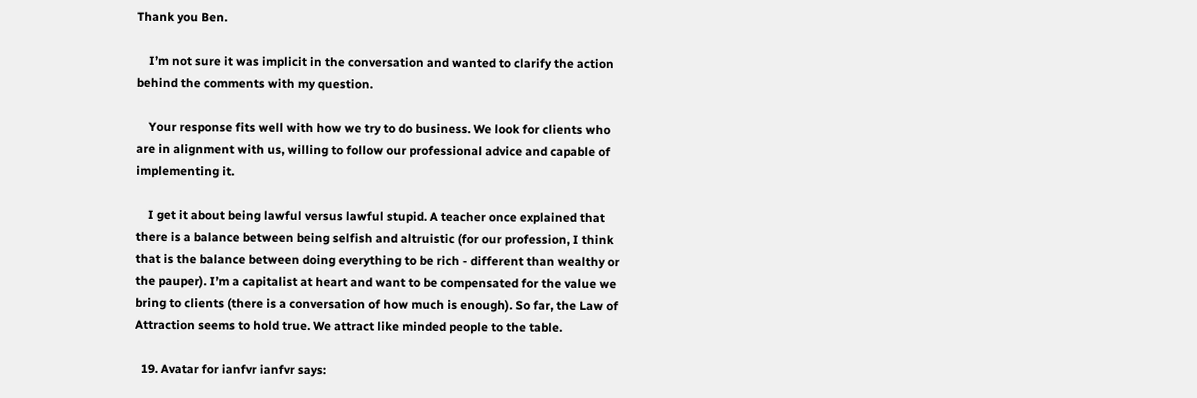Thank you Ben.

    I’m not sure it was implicit in the conversation and wanted to clarify the action behind the comments with my question.

    Your response fits well with how we try to do business. We look for clients who are in alignment with us, willing to follow our professional advice and capable of implementing it.

    I get it about being lawful versus lawful stupid. A teacher once explained that there is a balance between being selfish and altruistic (for our profession, I think that is the balance between doing everything to be rich - different than wealthy or the pauper). I’m a capitalist at heart and want to be compensated for the value we bring to clients (there is a conversation of how much is enough). So far, the Law of Attraction seems to hold true. We attract like minded people to the table.

  19. Avatar for ianfvr ianfvr says: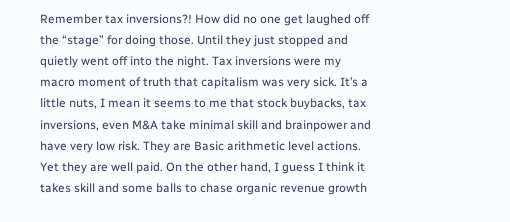Remember tax inversions?! How did no one get laughed off the “stage” for doing those. Until they just stopped and quietly went off into the night. Tax inversions were my macro moment of truth that capitalism was very sick. It’s a little nuts, I mean it seems to me that stock buybacks, tax inversions, even M&A take minimal skill and brainpower and have very low risk. They are Basic arithmetic level actions. Yet they are well paid. On the other hand, I guess I think it takes skill and some balls to chase organic revenue growth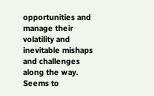opportunities and manage their volatility and inevitable mishaps and challenges along the way. Seems to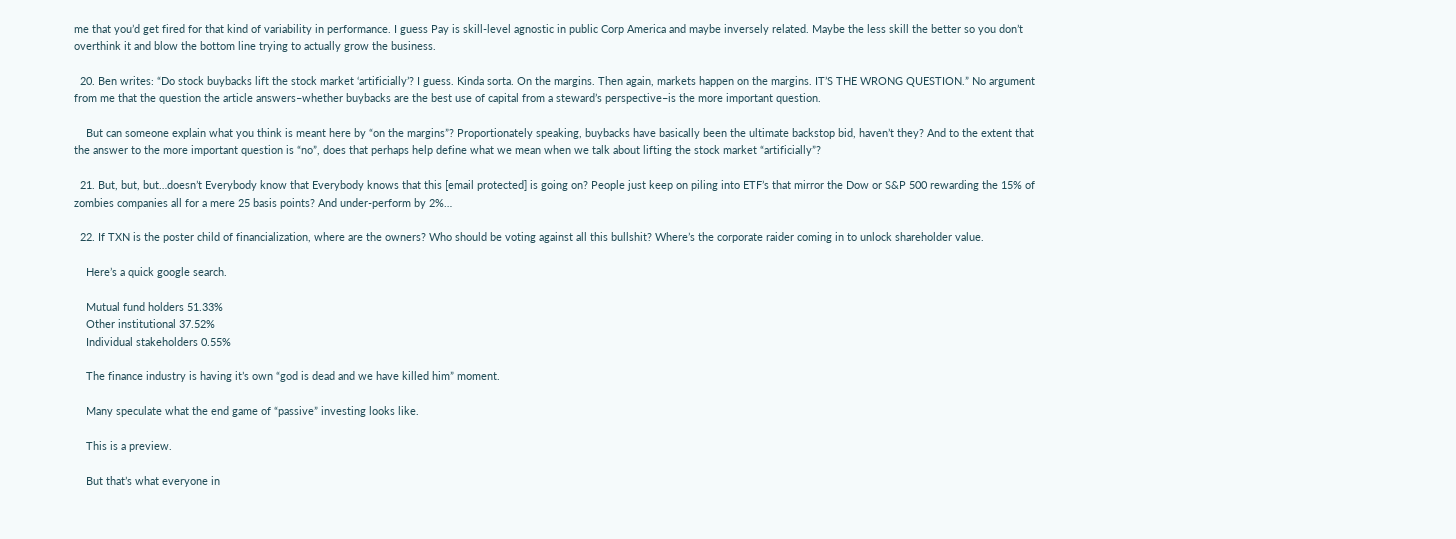me that you’d get fired for that kind of variability in performance. I guess Pay is skill-level agnostic in public Corp America and maybe inversely related. Maybe the less skill the better so you don’t overthink it and blow the bottom line trying to actually grow the business.

  20. Ben writes: “Do stock buybacks lift the stock market ‘artificially’? I guess. Kinda sorta. On the margins. Then again, markets happen on the margins. IT’S THE WRONG QUESTION.” No argument from me that the question the article answers–whether buybacks are the best use of capital from a steward’s perspective–is the more important question.

    But can someone explain what you think is meant here by “on the margins”? Proportionately speaking, buybacks have basically been the ultimate backstop bid, haven’t they? And to the extent that the answer to the more important question is “no”, does that perhaps help define what we mean when we talk about lifting the stock market “artificially”?

  21. But, but, but…doesn’t Everybody know that Everybody knows that this [email protected] is going on? People just keep on piling into ETF’s that mirror the Dow or S&P 500 rewarding the 15% of zombies companies all for a mere 25 basis points? And under-perform by 2%…

  22. If TXN is the poster child of financialization, where are the owners? Who should be voting against all this bullshit? Where’s the corporate raider coming in to unlock shareholder value.

    Here’s a quick google search.

    Mutual fund holders 51.33%
    Other institutional 37.52%
    Individual stakeholders 0.55%

    The finance industry is having it’s own “god is dead and we have killed him” moment.

    Many speculate what the end game of “passive” investing looks like.

    This is a preview.

    But that’s what everyone in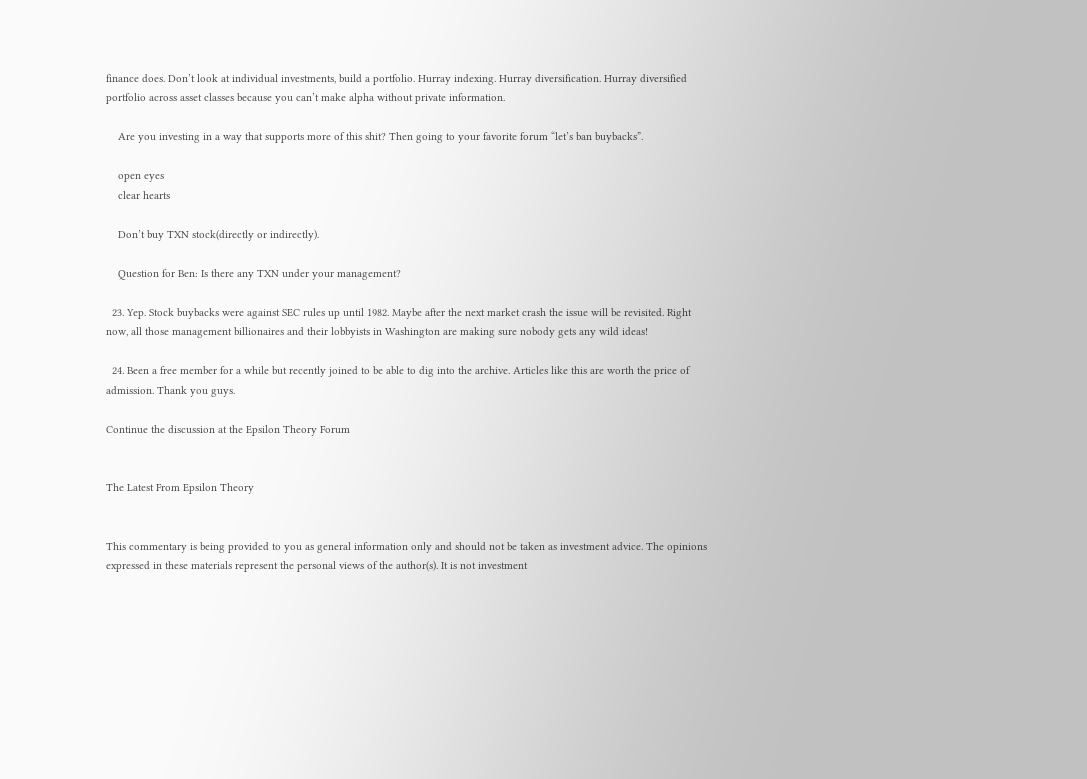finance does. Don’t look at individual investments, build a portfolio. Hurray indexing. Hurray diversification. Hurray diversified portfolio across asset classes because you can’t make alpha without private information.

    Are you investing in a way that supports more of this shit? Then going to your favorite forum “let’s ban buybacks”.

    open eyes
    clear hearts

    Don’t buy TXN stock(directly or indirectly).

    Question for Ben: Is there any TXN under your management?

  23. Yep. Stock buybacks were against SEC rules up until 1982. Maybe after the next market crash the issue will be revisited. Right now, all those management billionaires and their lobbyists in Washington are making sure nobody gets any wild ideas!

  24. Been a free member for a while but recently joined to be able to dig into the archive. Articles like this are worth the price of admission. Thank you guys.

Continue the discussion at the Epsilon Theory Forum


The Latest From Epsilon Theory


This commentary is being provided to you as general information only and should not be taken as investment advice. The opinions expressed in these materials represent the personal views of the author(s). It is not investment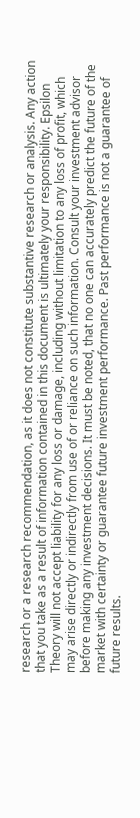research or a research recommendation, as it does not constitute substantive research or analysis. Any action that you take as a result of information contained in this document is ultimately your responsibility. Epsilon Theory will not accept liability for any loss or damage, including without limitation to any loss of profit, which may arise directly or indirectly from use of or reliance on such information. Consult your investment advisor before making any investment decisions. It must be noted, that no one can accurately predict the future of the market with certainty or guarantee future investment performance. Past performance is not a guarantee of future results.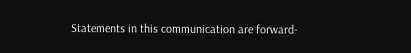Statements in this communication are forward-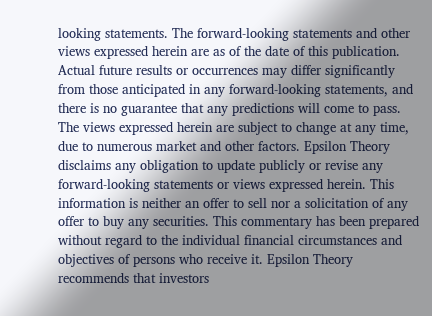looking statements. The forward-looking statements and other views expressed herein are as of the date of this publication. Actual future results or occurrences may differ significantly from those anticipated in any forward-looking statements, and there is no guarantee that any predictions will come to pass. The views expressed herein are subject to change at any time, due to numerous market and other factors. Epsilon Theory disclaims any obligation to update publicly or revise any forward-looking statements or views expressed herein. This information is neither an offer to sell nor a solicitation of any offer to buy any securities. This commentary has been prepared without regard to the individual financial circumstances and objectives of persons who receive it. Epsilon Theory recommends that investors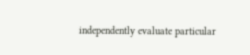independently evaluate particular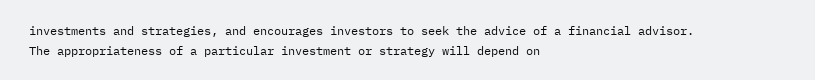investments and strategies, and encourages investors to seek the advice of a financial advisor. The appropriateness of a particular investment or strategy will depend on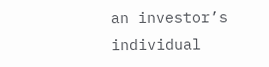an investor’s individual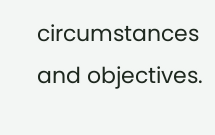circumstances and objectives.